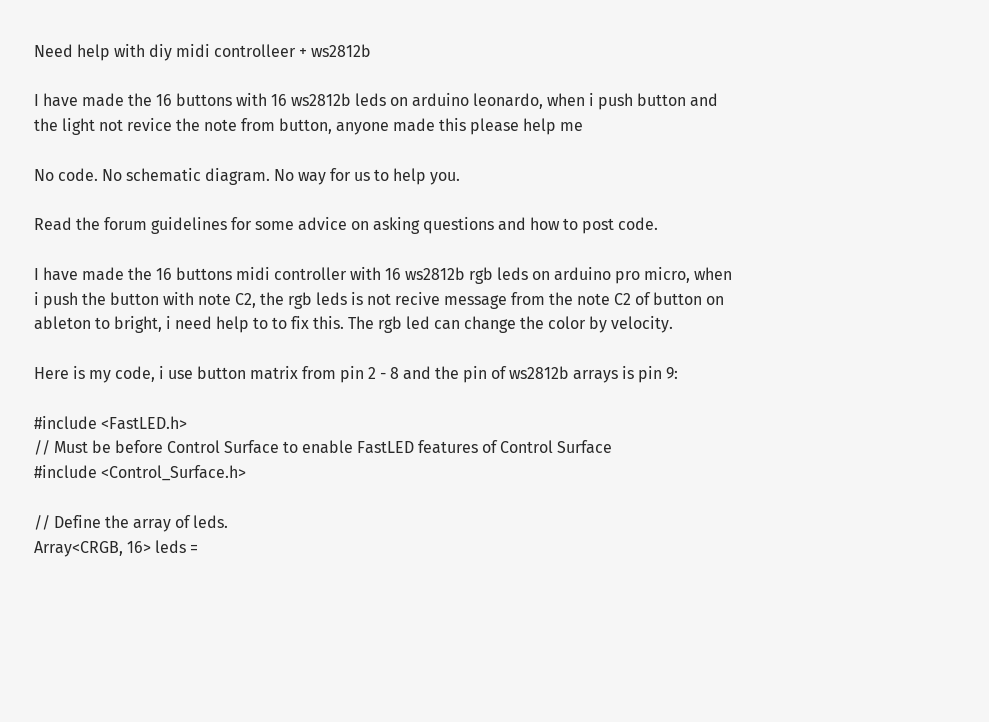Need help with diy midi controlleer + ws2812b

I have made the 16 buttons with 16 ws2812b leds on arduino leonardo, when i push button and the light not revice the note from button, anyone made this please help me

No code. No schematic diagram. No way for us to help you.

Read the forum guidelines for some advice on asking questions and how to post code.

I have made the 16 buttons midi controller with 16 ws2812b rgb leds on arduino pro micro, when i push the button with note C2, the rgb leds is not recive message from the note C2 of button on ableton to bright, i need help to to fix this. The rgb led can change the color by velocity.

Here is my code, i use button matrix from pin 2 - 8 and the pin of ws2812b arrays is pin 9:

#include <FastLED.h>
// Must be before Control Surface to enable FastLED features of Control Surface
#include <Control_Surface.h>

// Define the array of leds.
Array<CRGB, 16> leds =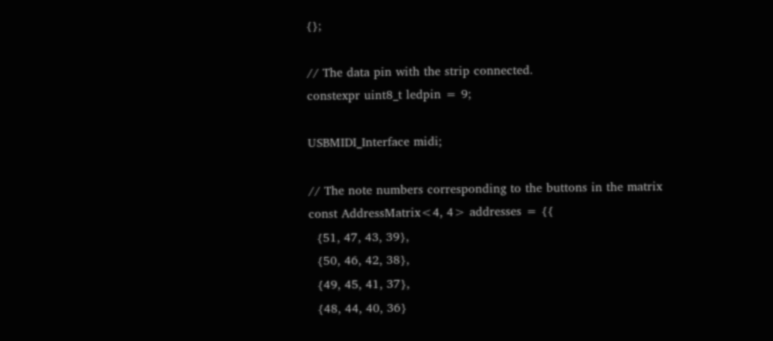{};

// The data pin with the strip connected.
constexpr uint8_t ledpin = 9;

USBMIDI_Interface midi;

// The note numbers corresponding to the buttons in the matrix
const AddressMatrix<4, 4> addresses = {{
  {51, 47, 43, 39},
  {50, 46, 42, 38},
  {49, 45, 41, 37},
  {48, 44, 40, 36}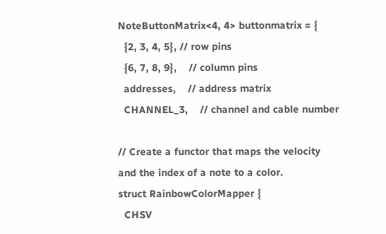NoteButtonMatrix<4, 4> buttonmatrix = {
  {2, 3, 4, 5}, // row pins
  {6, 7, 8, 9},    // column pins
  addresses,    // address matrix
  CHANNEL_3,    // channel and cable number

// Create a functor that maps the velocity and the index of a note to a color.
struct RainbowColorMapper {
  CHSV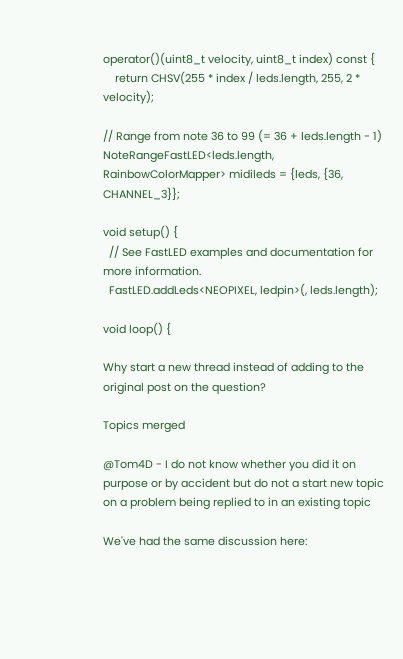operator()(uint8_t velocity, uint8_t index) const {
    return CHSV(255 * index / leds.length, 255, 2 * velocity);

// Range from note 36 to 99 (= 36 + leds.length - 1)
NoteRangeFastLED<leds.length, RainbowColorMapper> midileds = {leds, {36, CHANNEL_3}};

void setup() {
  // See FastLED examples and documentation for more information.
  FastLED.addLeds<NEOPIXEL, ledpin>(, leds.length);

void loop() {

Why start a new thread instead of adding to the original post on the question?

Topics merged

@Tom4D - I do not know whether you did it on purpose or by accident but do not a start new topic on a problem being replied to in an existing topic

We've had the same discussion here: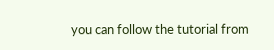you can follow the tutorial from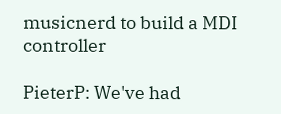musicnerd to build a MDI controller

PieterP: We've had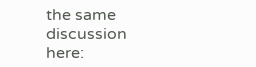the same discussion here: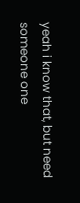yeah i know that, but need someone one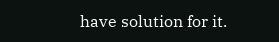have solution for it.